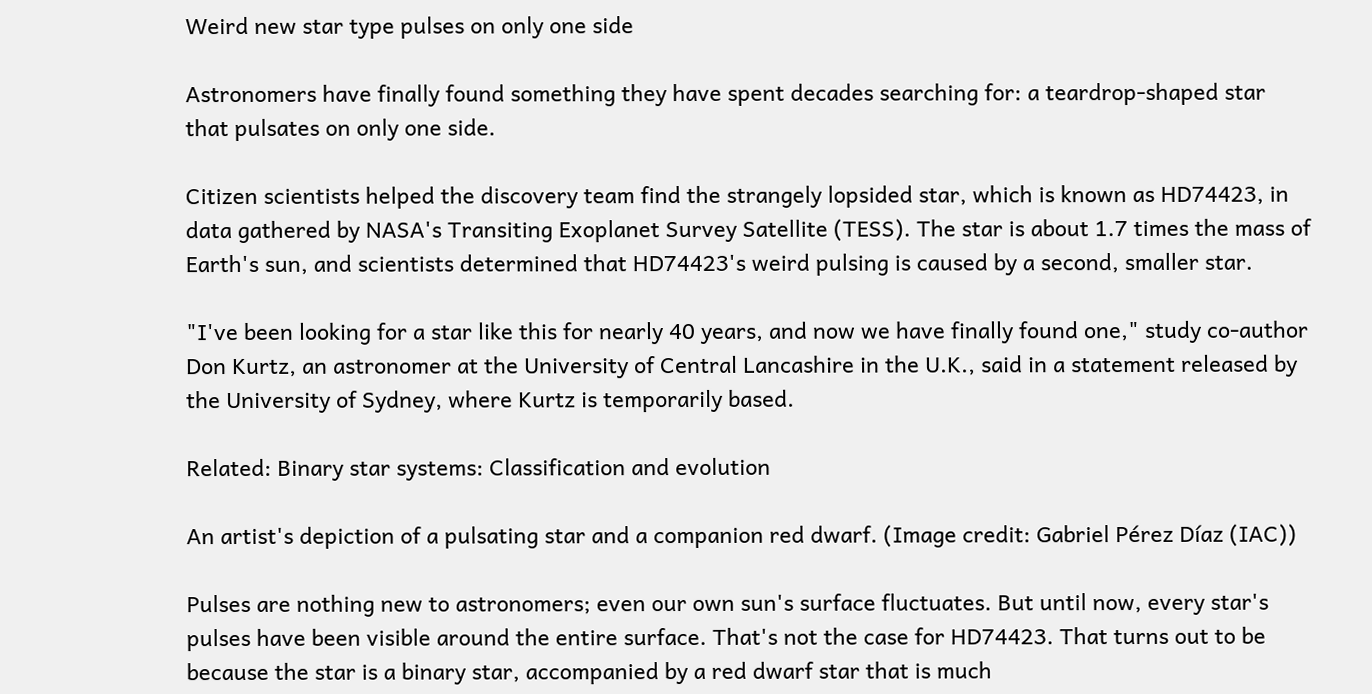Weird new star type pulses on only one side

Astronomers have finally found something they have spent decades searching for: a teardrop-shaped star that pulsates on only one side.

Citizen scientists helped the discovery team find the strangely lopsided star, which is known as HD74423, in data gathered by NASA's Transiting Exoplanet Survey Satellite (TESS). The star is about 1.7 times the mass of Earth's sun, and scientists determined that HD74423's weird pulsing is caused by a second, smaller star.

"I've been looking for a star like this for nearly 40 years, and now we have finally found one," study co-author Don Kurtz, an astronomer at the University of Central Lancashire in the U.K., said in a statement released by the University of Sydney, where Kurtz is temporarily based.

Related: Binary star systems: Classification and evolution

An artist's depiction of a pulsating star and a companion red dwarf. (Image credit: Gabriel Pérez Díaz (IAC))

Pulses are nothing new to astronomers; even our own sun's surface fluctuates. But until now, every star's pulses have been visible around the entire surface. That's not the case for HD74423. That turns out to be because the star is a binary star, accompanied by a red dwarf star that is much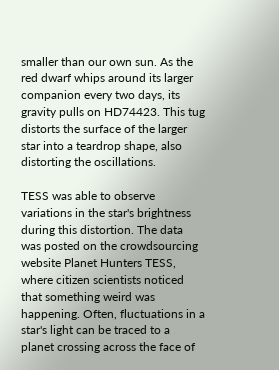smaller than our own sun. As the red dwarf whips around its larger companion every two days, its gravity pulls on HD74423. This tug distorts the surface of the larger star into a teardrop shape, also distorting the oscillations.

TESS was able to observe variations in the star's brightness during this distortion. The data was posted on the crowdsourcing website Planet Hunters TESS, where citizen scientists noticed that something weird was happening. Often, fluctuations in a star's light can be traced to a planet crossing across the face of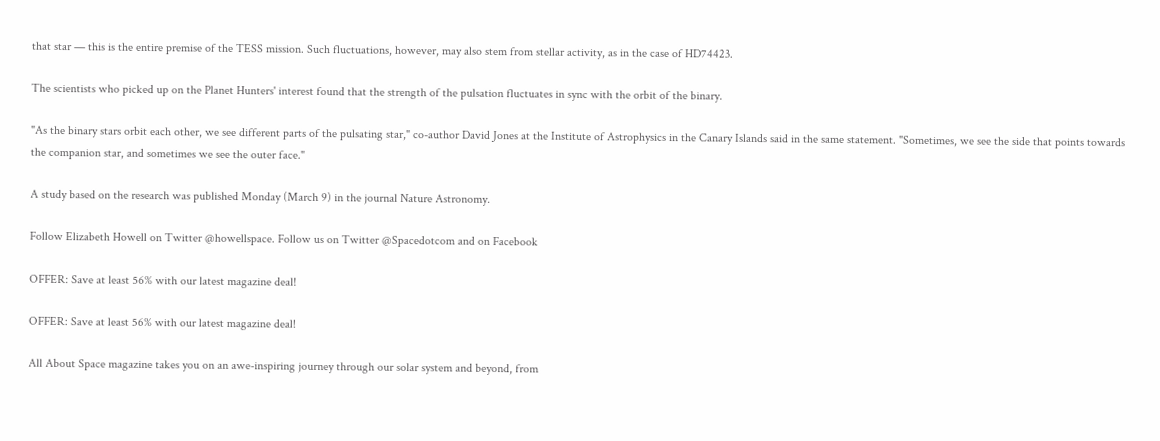that star — this is the entire premise of the TESS mission. Such fluctuations, however, may also stem from stellar activity, as in the case of HD74423.

The scientists who picked up on the Planet Hunters' interest found that the strength of the pulsation fluctuates in sync with the orbit of the binary.

"As the binary stars orbit each other, we see different parts of the pulsating star," co-author David Jones at the Institute of Astrophysics in the Canary Islands said in the same statement. "Sometimes, we see the side that points towards the companion star, and sometimes we see the outer face."

A study based on the research was published Monday (March 9) in the journal Nature Astronomy.

Follow Elizabeth Howell on Twitter @howellspace. Follow us on Twitter @Spacedotcom and on Facebook

OFFER: Save at least 56% with our latest magazine deal!

OFFER: Save at least 56% with our latest magazine deal!

All About Space magazine takes you on an awe-inspiring journey through our solar system and beyond, from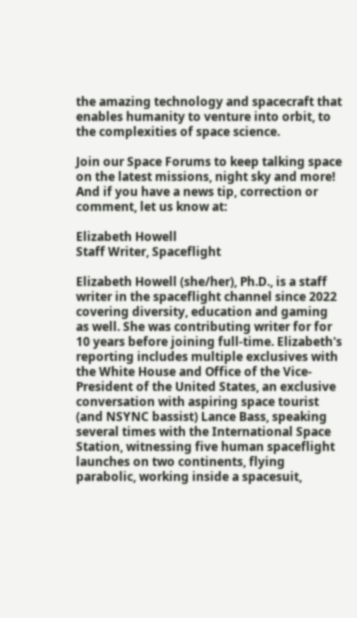the amazing technology and spacecraft that enables humanity to venture into orbit, to the complexities of space science.

Join our Space Forums to keep talking space on the latest missions, night sky and more! And if you have a news tip, correction or comment, let us know at:

Elizabeth Howell
Staff Writer, Spaceflight

Elizabeth Howell (she/her), Ph.D., is a staff writer in the spaceflight channel since 2022 covering diversity, education and gaming as well. She was contributing writer for for 10 years before joining full-time. Elizabeth's reporting includes multiple exclusives with the White House and Office of the Vice-President of the United States, an exclusive conversation with aspiring space tourist (and NSYNC bassist) Lance Bass, speaking several times with the International Space Station, witnessing five human spaceflight launches on two continents, flying parabolic, working inside a spacesuit,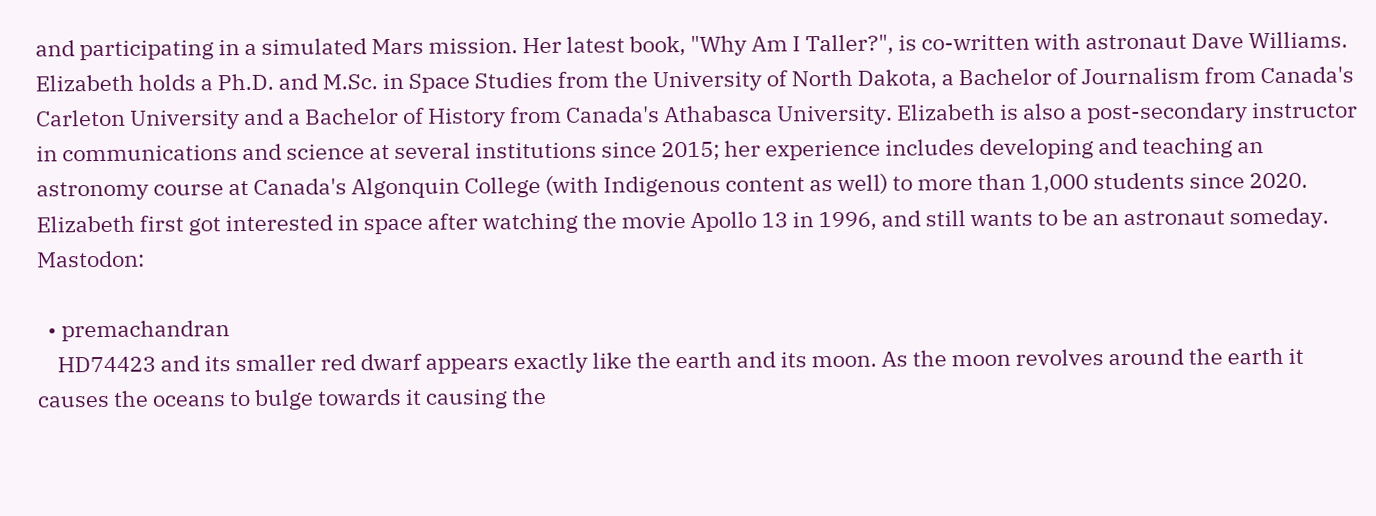and participating in a simulated Mars mission. Her latest book, "Why Am I Taller?", is co-written with astronaut Dave Williams. Elizabeth holds a Ph.D. and M.Sc. in Space Studies from the University of North Dakota, a Bachelor of Journalism from Canada's Carleton University and a Bachelor of History from Canada's Athabasca University. Elizabeth is also a post-secondary instructor in communications and science at several institutions since 2015; her experience includes developing and teaching an astronomy course at Canada's Algonquin College (with Indigenous content as well) to more than 1,000 students since 2020. Elizabeth first got interested in space after watching the movie Apollo 13 in 1996, and still wants to be an astronaut someday. Mastodon:

  • premachandran
    HD74423 and its smaller red dwarf appears exactly like the earth and its moon. As the moon revolves around the earth it causes the oceans to bulge towards it causing the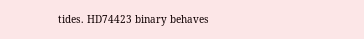tides. HD74423 binary behaves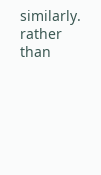similarly. rather than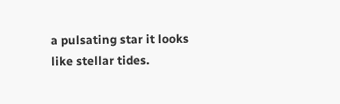a pulsating star it looks like stellar tides.